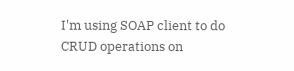I'm using SOAP client to do CRUD operations on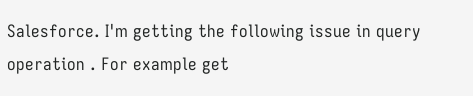Salesforce. I'm getting the following issue in query operation . For example get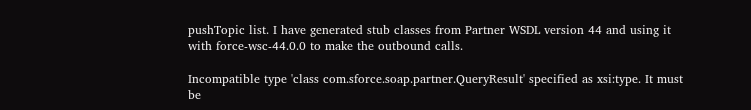pushTopic list. I have generated stub classes from Partner WSDL version 44 and using it with force-wsc-44.0.0 to make the outbound calls.

Incompatible type 'class com.sforce.soap.partner.QueryResult' specified as xsi:type. It must be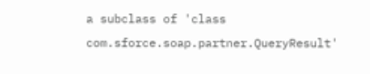a subclass of 'class com.sforce.soap.partner.QueryResult'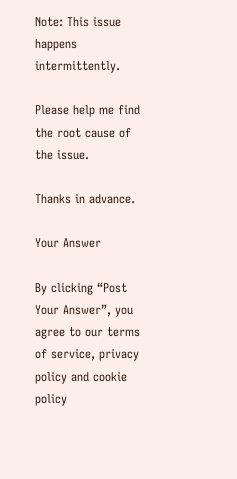Note: This issue happens intermittently.

Please help me find the root cause of the issue.

Thanks in advance.

Your Answer

By clicking “Post Your Answer”, you agree to our terms of service, privacy policy and cookie policy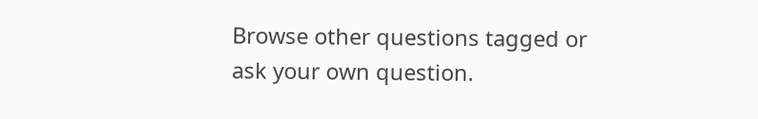Browse other questions tagged or ask your own question.